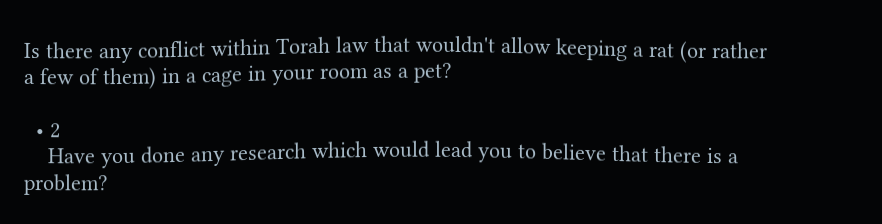Is there any conflict within Torah law that wouldn't allow keeping a rat (or rather a few of them) in a cage in your room as a pet?

  • 2
    Have you done any research which would lead you to believe that there is a problem?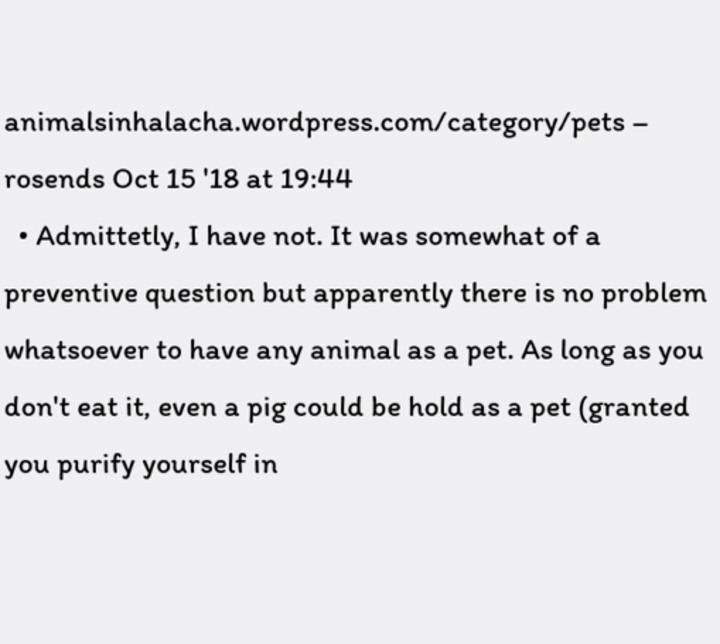animalsinhalacha.wordpress.com/category/pets – rosends Oct 15 '18 at 19:44
  • Admittetly, I have not. It was somewhat of a preventive question but apparently there is no problem whatsoever to have any animal as a pet. As long as you don't eat it, even a pig could be hold as a pet (granted you purify yourself in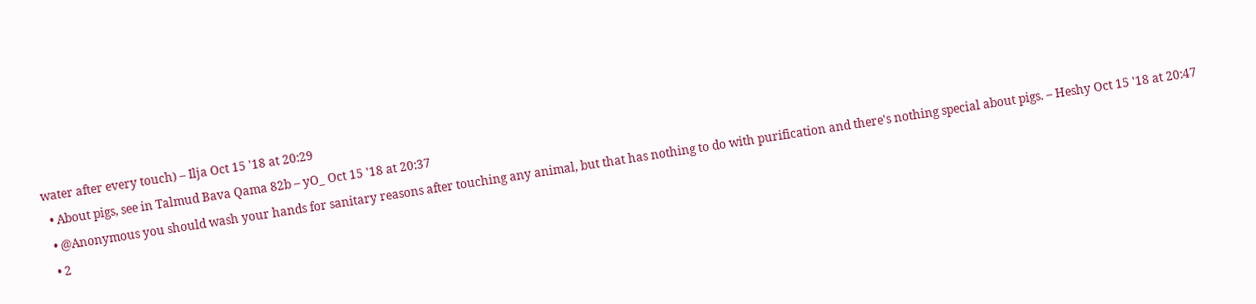water after every touch) – Ilja Oct 15 '18 at 20:29
  • About pigs, see in Talmud Bava Qama 82b – yO_ Oct 15 '18 at 20:37
  • @Anonymous you should wash your hands for sanitary reasons after touching any animal, but that has nothing to do with purification and there's nothing special about pigs. – Heshy Oct 15 '18 at 20:47
  • 2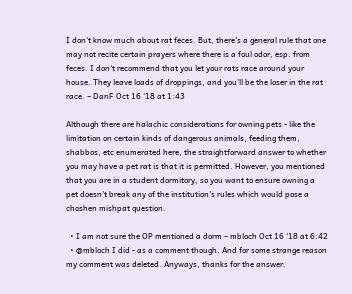I don't know much about rat feces. But, there's a general rule that one may not recite certain prayers where there is a foul odor, esp. from feces. I don't recommend that you let your rats race around your house. They leave loads of droppings, and you'll be the loser in the rat race. – DanF Oct 16 '18 at 1:43

Although there are halachic considerations for owning pets - like the limitation on certain kinds of dangerous animals, feeding them, shabbos, etc enumerated here, the straightforward answer to whether you may have a pet rat is that it is permitted. However, you mentioned that you are in a student dormitory, so you want to ensure owning a pet doesn't break any of the institution's rules which would pose a choshen mishpat question.

  • I am not sure the OP mentioned a dorm – mbloch Oct 16 '18 at 6:42
  • @mbloch I did - as a comment though. And for some strange reason my comment was deleted. Anyways, thanks for the answer.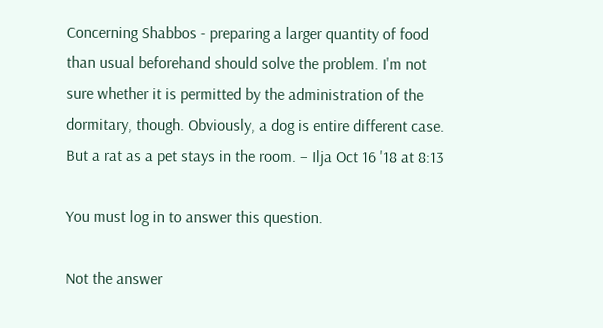Concerning Shabbos - preparing a larger quantity of food than usual beforehand should solve the problem. I'm not sure whether it is permitted by the administration of the dormitary, though. Obviously, a dog is entire different case. But a rat as a pet stays in the room. – Ilja Oct 16 '18 at 8:13

You must log in to answer this question.

Not the answer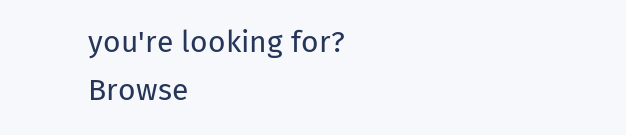you're looking for? Browse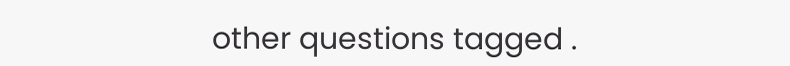other questions tagged .